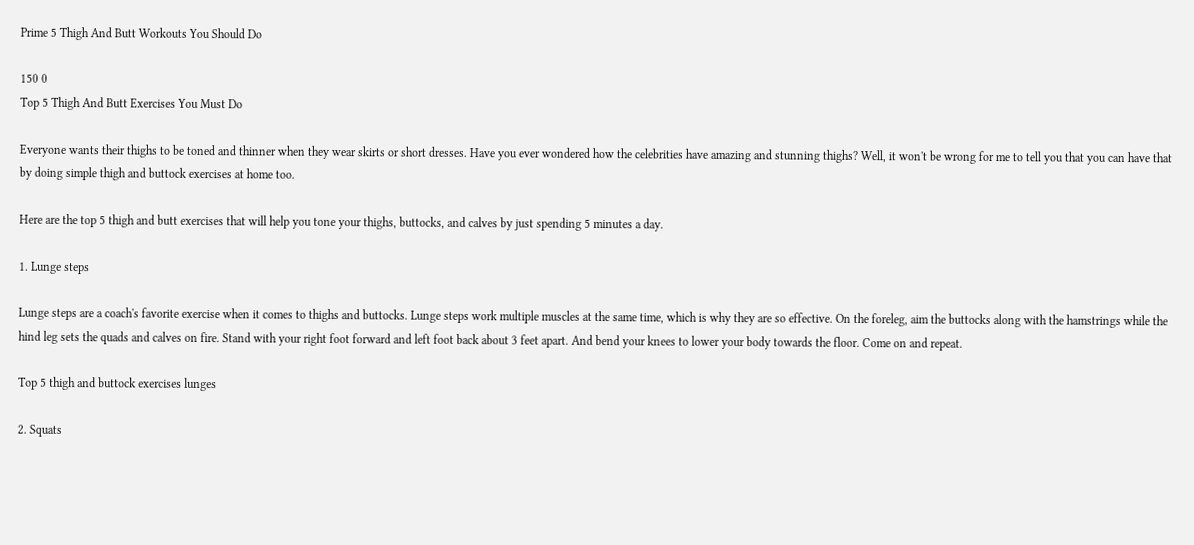Prime 5 Thigh And Butt Workouts You Should Do

150 0
Top 5 Thigh And Butt Exercises You Must Do

Everyone wants their thighs to be toned and thinner when they wear skirts or short dresses. Have you ever wondered how the celebrities have amazing and stunning thighs? Well, it won't be wrong for me to tell you that you can have that by doing simple thigh and buttock exercises at home too.

Here are the top 5 thigh and butt exercises that will help you tone your thighs, buttocks, and calves by just spending 5 minutes a day.

1. Lunge steps

Lunge steps are a coach's favorite exercise when it comes to thighs and buttocks. Lunge steps work multiple muscles at the same time, which is why they are so effective. On the foreleg, aim the buttocks along with the hamstrings while the hind leg sets the quads and calves on fire. Stand with your right foot forward and left foot back about 3 feet apart. And bend your knees to lower your body towards the floor. Come on and repeat.

Top 5 thigh and buttock exercises lunges

2. Squats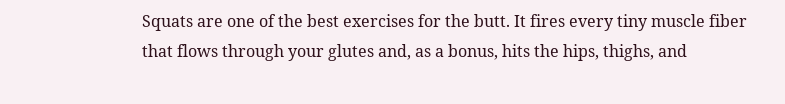Squats are one of the best exercises for the butt. It fires every tiny muscle fiber that flows through your glutes and, as a bonus, hits the hips, thighs, and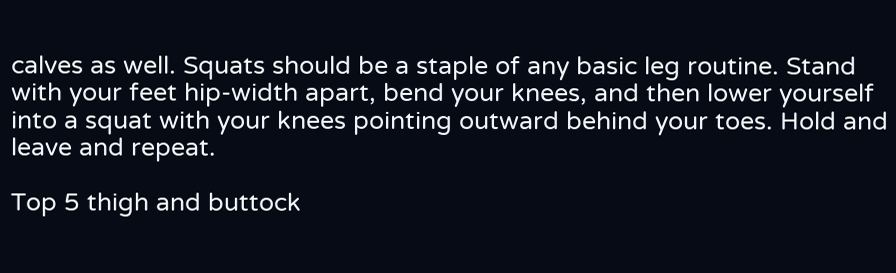calves as well. Squats should be a staple of any basic leg routine. Stand with your feet hip-width apart, bend your knees, and then lower yourself into a squat with your knees pointing outward behind your toes. Hold and leave and repeat.

Top 5 thigh and buttock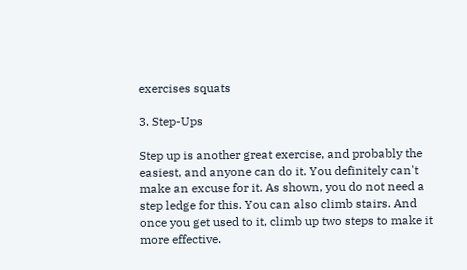exercises squats

3. Step-Ups

Step up is another great exercise, and probably the easiest, and anyone can do it. You definitely can't make an excuse for it. As shown, you do not need a step ledge for this. You can also climb stairs. And once you get used to it, climb up two steps to make it more effective.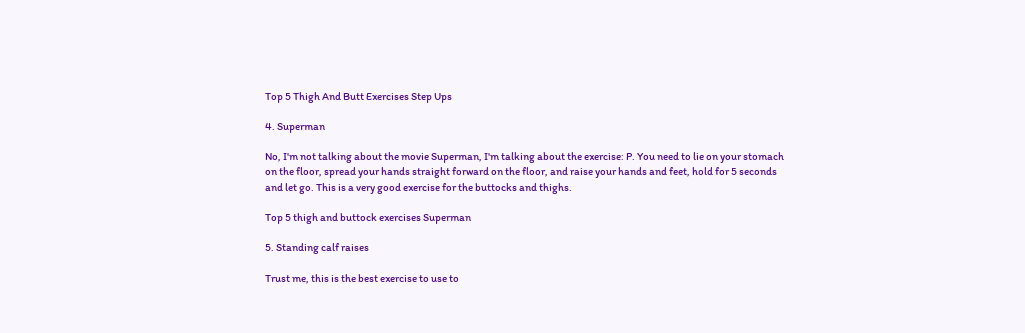Top 5 Thigh And Butt Exercises Step Ups

4. Superman

No, I'm not talking about the movie Superman, I'm talking about the exercise: P. You need to lie on your stomach on the floor, spread your hands straight forward on the floor, and raise your hands and feet, hold for 5 seconds and let go. This is a very good exercise for the buttocks and thighs.

Top 5 thigh and buttock exercises Superman

5. Standing calf raises

Trust me, this is the best exercise to use to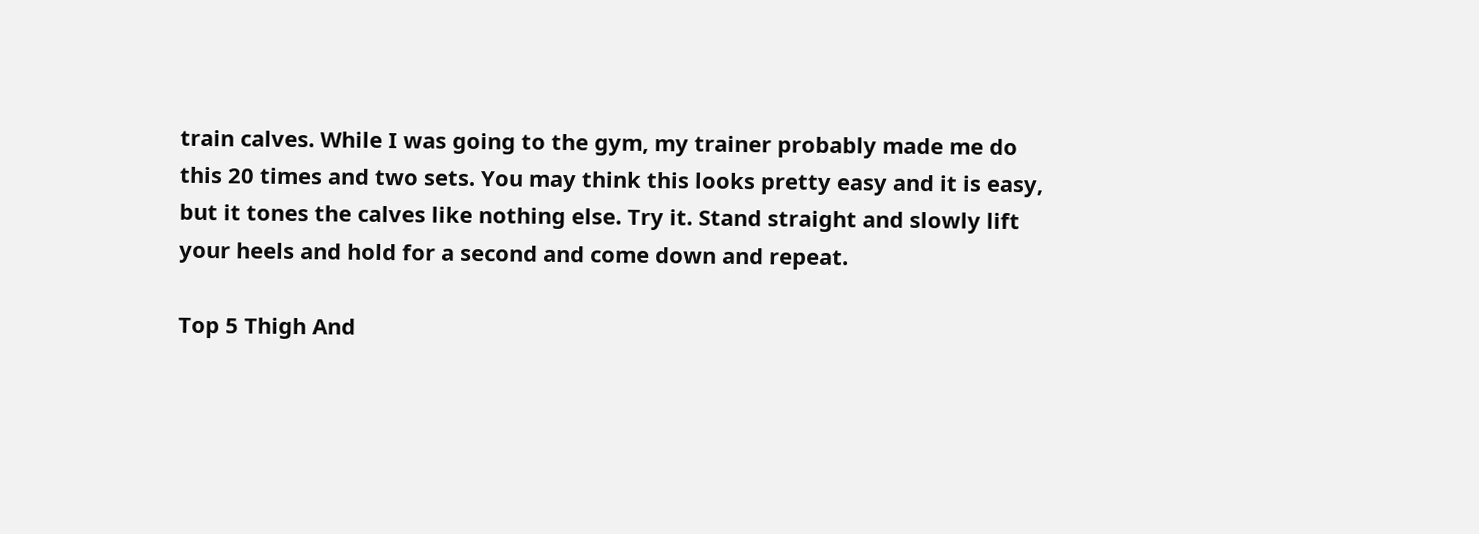train calves. While I was going to the gym, my trainer probably made me do this 20 times and two sets. You may think this looks pretty easy and it is easy, but it tones the calves like nothing else. Try it. Stand straight and slowly lift your heels and hold for a second and come down and repeat.

Top 5 Thigh And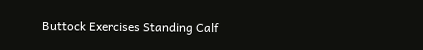Buttock Exercises Standing Calf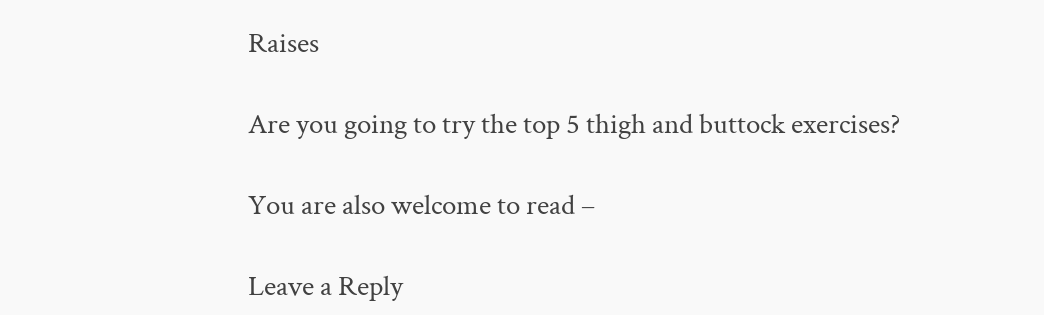Raises

Are you going to try the top 5 thigh and buttock exercises?

You are also welcome to read –

Leave a Reply